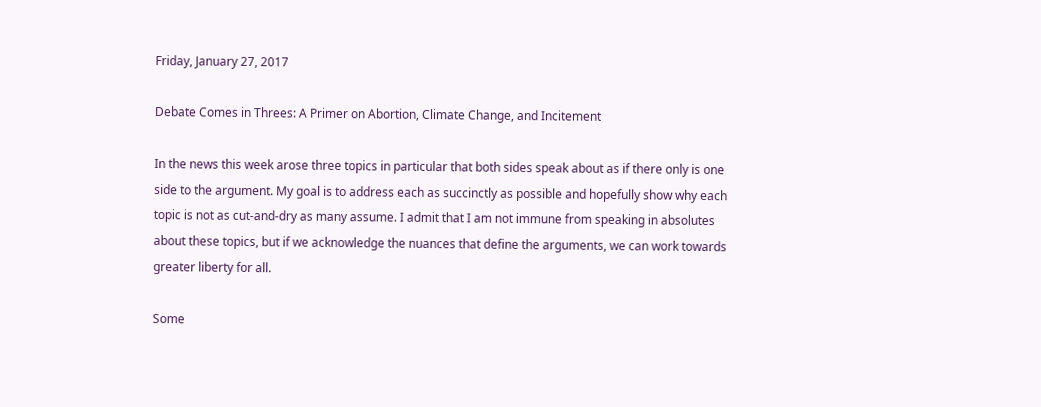Friday, January 27, 2017

Debate Comes in Threes: A Primer on Abortion, Climate Change, and Incitement

In the news this week arose three topics in particular that both sides speak about as if there only is one side to the argument. My goal is to address each as succinctly as possible and hopefully show why each topic is not as cut-and-dry as many assume. I admit that I am not immune from speaking in absolutes about these topics, but if we acknowledge the nuances that define the arguments, we can work towards greater liberty for all.

Some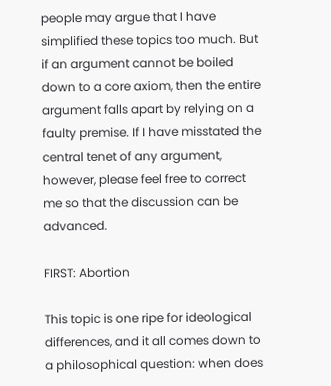people may argue that I have simplified these topics too much. But if an argument cannot be boiled down to a core axiom, then the entire argument falls apart by relying on a faulty premise. If I have misstated the central tenet of any argument, however, please feel free to correct me so that the discussion can be advanced.

FIRST: Abortion

This topic is one ripe for ideological differences, and it all comes down to a philosophical question: when does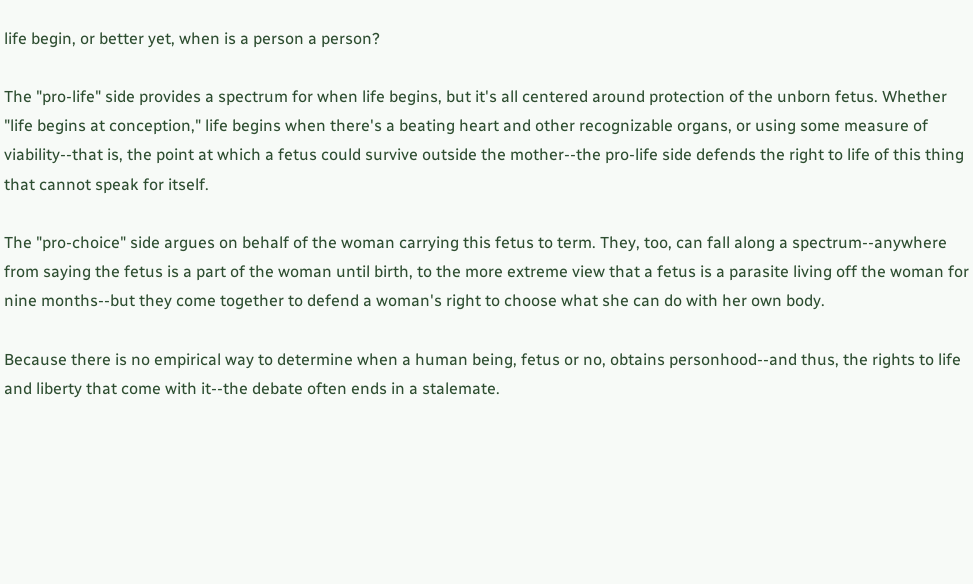life begin, or better yet, when is a person a person?

The "pro-life" side provides a spectrum for when life begins, but it's all centered around protection of the unborn fetus. Whether "life begins at conception," life begins when there's a beating heart and other recognizable organs, or using some measure of viability--that is, the point at which a fetus could survive outside the mother--the pro-life side defends the right to life of this thing that cannot speak for itself.

The "pro-choice" side argues on behalf of the woman carrying this fetus to term. They, too, can fall along a spectrum--anywhere from saying the fetus is a part of the woman until birth, to the more extreme view that a fetus is a parasite living off the woman for nine months--but they come together to defend a woman's right to choose what she can do with her own body.

Because there is no empirical way to determine when a human being, fetus or no, obtains personhood--and thus, the rights to life and liberty that come with it--the debate often ends in a stalemate.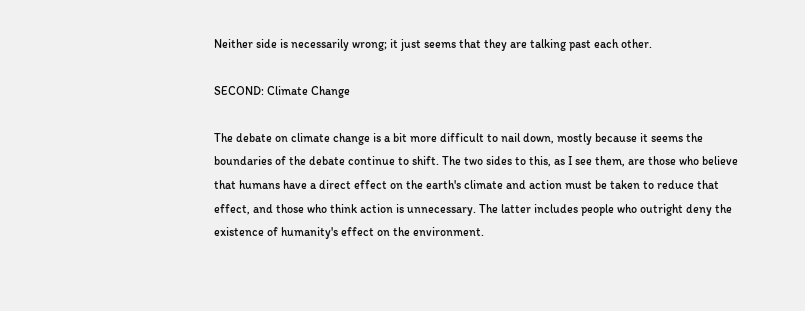Neither side is necessarily wrong; it just seems that they are talking past each other.

SECOND: Climate Change

The debate on climate change is a bit more difficult to nail down, mostly because it seems the boundaries of the debate continue to shift. The two sides to this, as I see them, are those who believe that humans have a direct effect on the earth's climate and action must be taken to reduce that effect, and those who think action is unnecessary. The latter includes people who outright deny the existence of humanity's effect on the environment.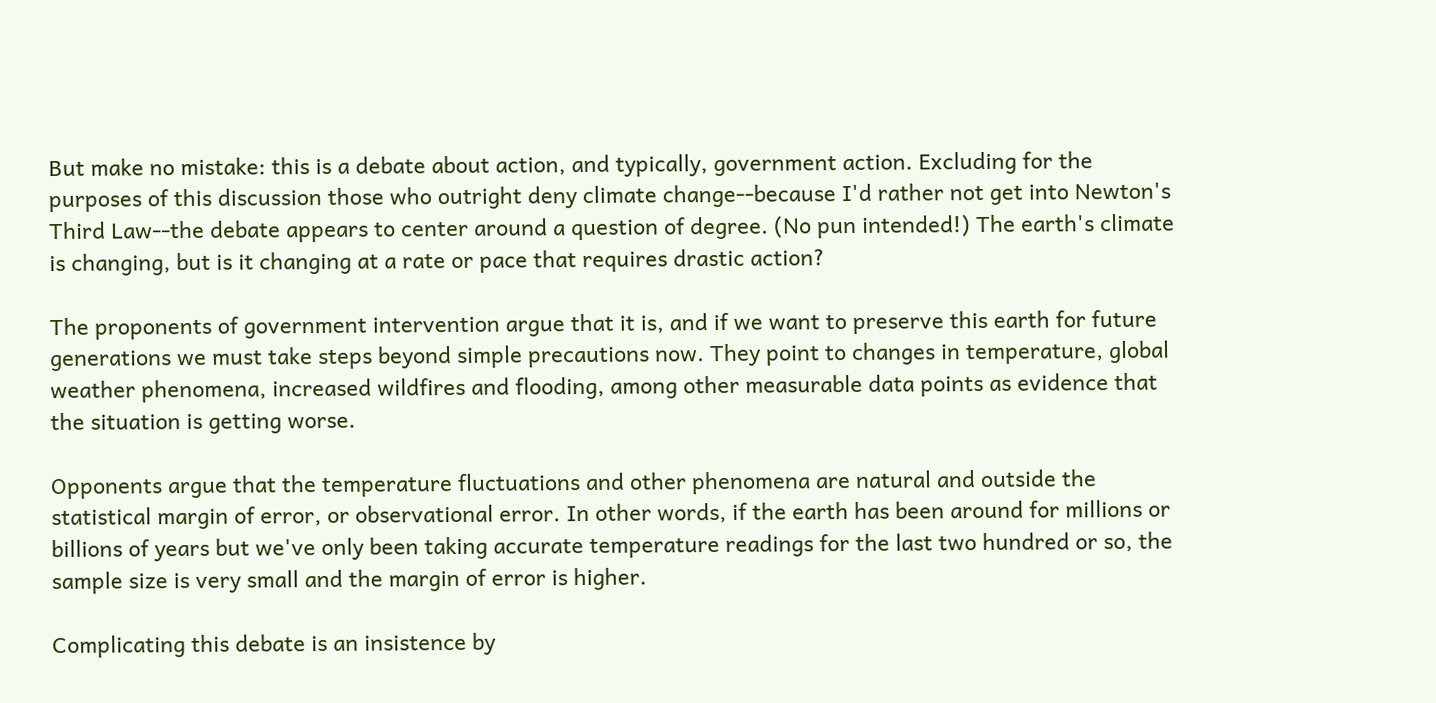But make no mistake: this is a debate about action, and typically, government action. Excluding for the purposes of this discussion those who outright deny climate change--because I'd rather not get into Newton's Third Law--the debate appears to center around a question of degree. (No pun intended!) The earth's climate is changing, but is it changing at a rate or pace that requires drastic action?

The proponents of government intervention argue that it is, and if we want to preserve this earth for future generations we must take steps beyond simple precautions now. They point to changes in temperature, global weather phenomena, increased wildfires and flooding, among other measurable data points as evidence that the situation is getting worse.

Opponents argue that the temperature fluctuations and other phenomena are natural and outside the statistical margin of error, or observational error. In other words, if the earth has been around for millions or billions of years but we've only been taking accurate temperature readings for the last two hundred or so, the sample size is very small and the margin of error is higher.

Complicating this debate is an insistence by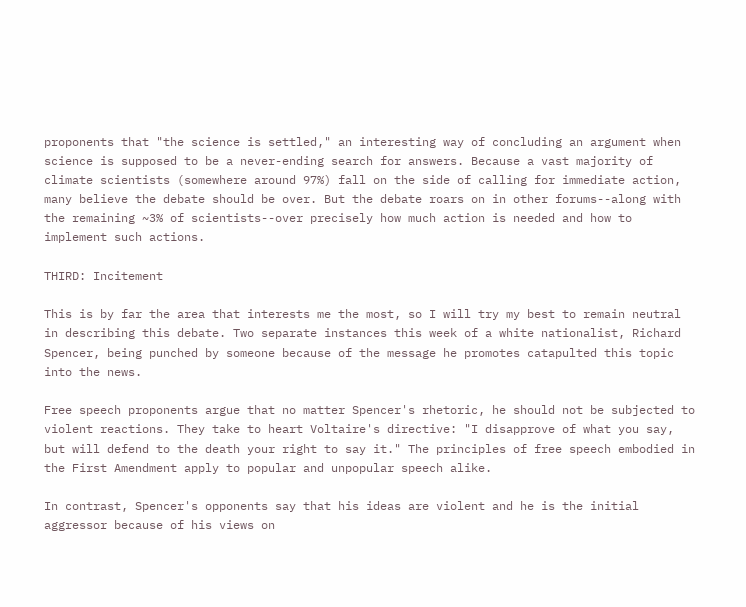proponents that "the science is settled," an interesting way of concluding an argument when science is supposed to be a never-ending search for answers. Because a vast majority of climate scientists (somewhere around 97%) fall on the side of calling for immediate action, many believe the debate should be over. But the debate roars on in other forums--along with the remaining ~3% of scientists--over precisely how much action is needed and how to implement such actions.

THIRD: Incitement

This is by far the area that interests me the most, so I will try my best to remain neutral in describing this debate. Two separate instances this week of a white nationalist, Richard Spencer, being punched by someone because of the message he promotes catapulted this topic into the news.

Free speech proponents argue that no matter Spencer's rhetoric, he should not be subjected to violent reactions. They take to heart Voltaire's directive: "I disapprove of what you say, but will defend to the death your right to say it." The principles of free speech embodied in the First Amendment apply to popular and unpopular speech alike.

In contrast, Spencer's opponents say that his ideas are violent and he is the initial aggressor because of his views on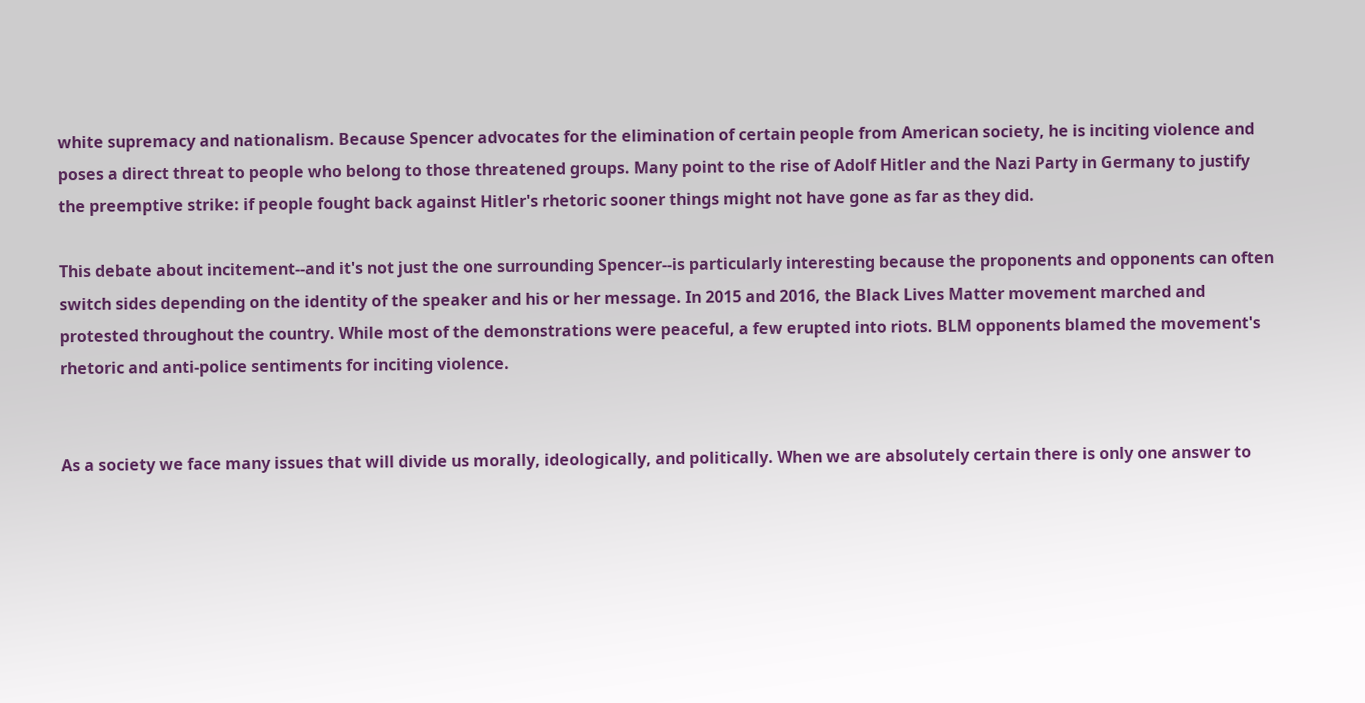white supremacy and nationalism. Because Spencer advocates for the elimination of certain people from American society, he is inciting violence and poses a direct threat to people who belong to those threatened groups. Many point to the rise of Adolf Hitler and the Nazi Party in Germany to justify the preemptive strike: if people fought back against Hitler's rhetoric sooner things might not have gone as far as they did.

This debate about incitement--and it's not just the one surrounding Spencer--is particularly interesting because the proponents and opponents can often switch sides depending on the identity of the speaker and his or her message. In 2015 and 2016, the Black Lives Matter movement marched and protested throughout the country. While most of the demonstrations were peaceful, a few erupted into riots. BLM opponents blamed the movement's rhetoric and anti-police sentiments for inciting violence.


As a society we face many issues that will divide us morally, ideologically, and politically. When we are absolutely certain there is only one answer to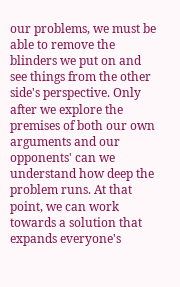our problems, we must be able to remove the blinders we put on and see things from the other side's perspective. Only after we explore the premises of both our own arguments and our opponents' can we understand how deep the problem runs. At that point, we can work towards a solution that expands everyone's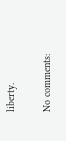liberty.

No comments: